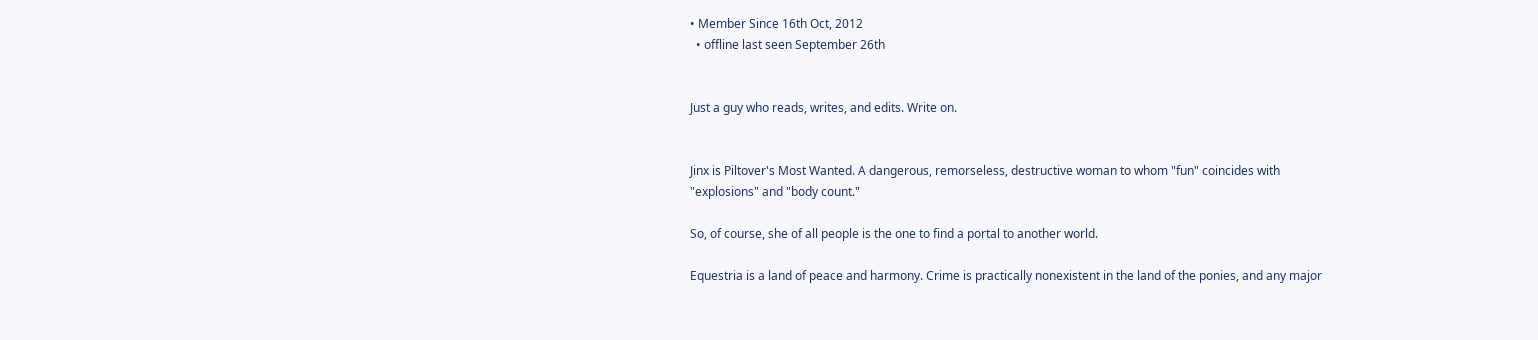• Member Since 16th Oct, 2012
  • offline last seen September 26th


Just a guy who reads, writes, and edits. Write on.


Jinx is Piltover's Most Wanted. A dangerous, remorseless, destructive woman to whom "fun" coincides with "explosions" and "body count."

So, of course, she of all people is the one to find a portal to another world.

Equestria is a land of peace and harmony. Crime is practically nonexistent in the land of the ponies, and any major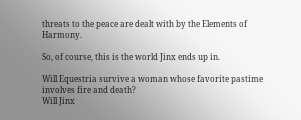threats to the peace are dealt with by the Elements of Harmony.

So, of course, this is the world Jinx ends up in.

Will Equestria survive a woman whose favorite pastime involves fire and death?
Will Jinx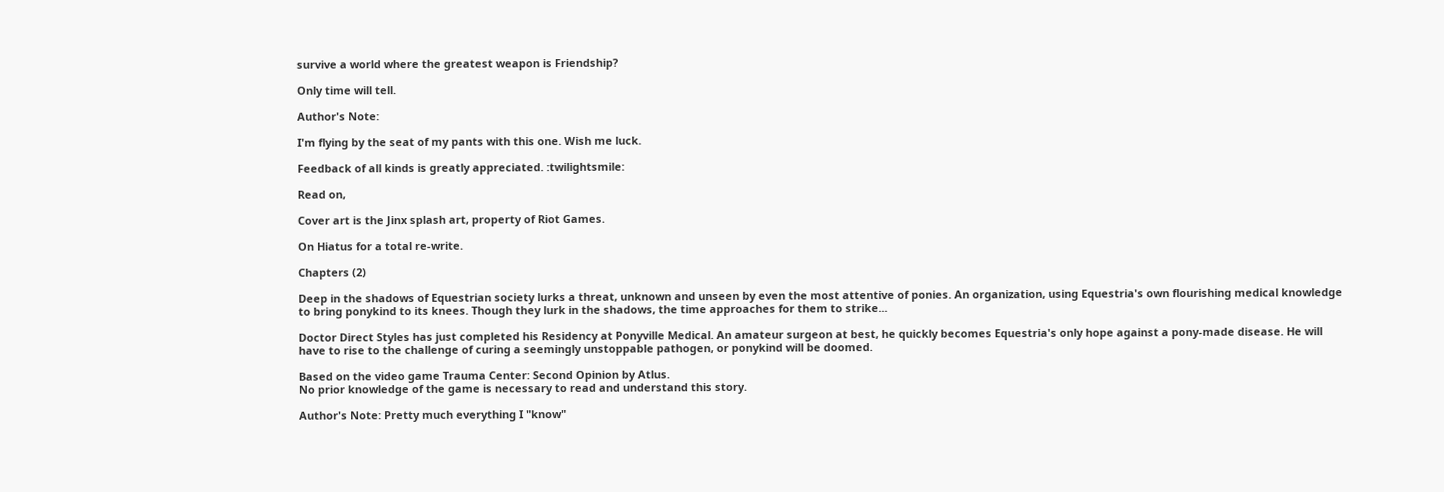survive a world where the greatest weapon is Friendship?

Only time will tell.

Author's Note:

I'm flying by the seat of my pants with this one. Wish me luck.

Feedback of all kinds is greatly appreciated. :twilightsmile:

Read on,

Cover art is the Jinx splash art, property of Riot Games.

On Hiatus for a total re-write.

Chapters (2)

Deep in the shadows of Equestrian society lurks a threat, unknown and unseen by even the most attentive of ponies. An organization, using Equestria's own flourishing medical knowledge to bring ponykind to its knees. Though they lurk in the shadows, the time approaches for them to strike...

Doctor Direct Styles has just completed his Residency at Ponyville Medical. An amateur surgeon at best, he quickly becomes Equestria's only hope against a pony-made disease. He will have to rise to the challenge of curing a seemingly unstoppable pathogen, or ponykind will be doomed.

Based on the video game Trauma Center: Second Opinion by Atlus.
No prior knowledge of the game is necessary to read and understand this story.

Author's Note: Pretty much everything I "know"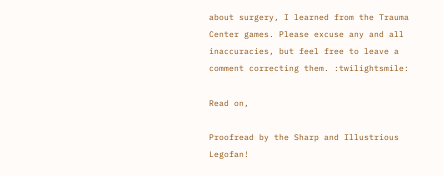about surgery, I learned from the Trauma Center games. Please excuse any and all inaccuracies, but feel free to leave a comment correcting them. :twilightsmile:

Read on,

Proofread by the Sharp and Illustrious Legofan!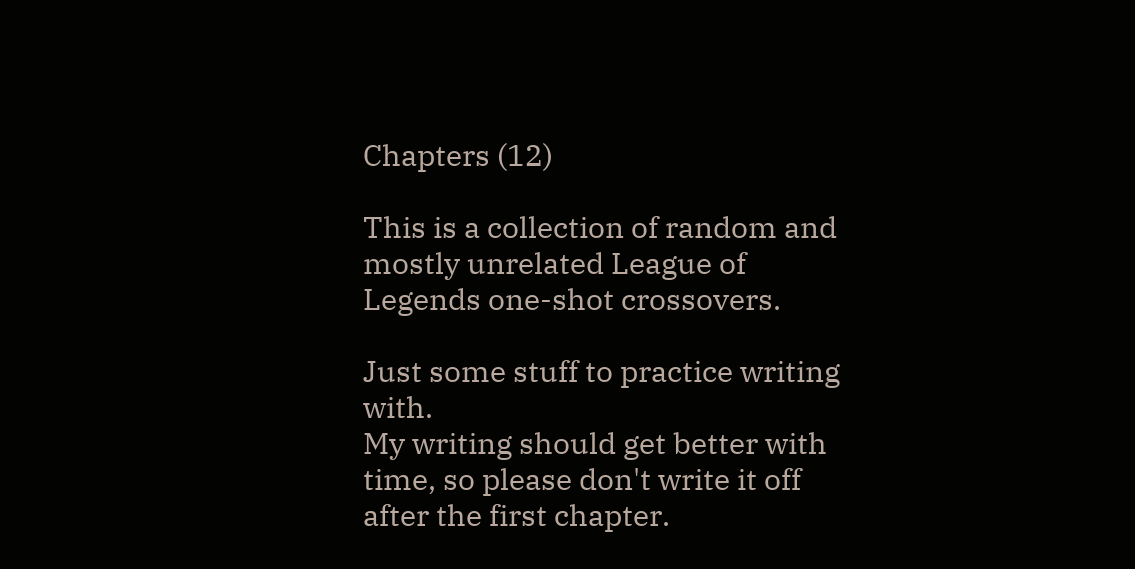Chapters (12)

This is a collection of random and mostly unrelated League of Legends one-shot crossovers.

Just some stuff to practice writing with.
My writing should get better with time, so please don't write it off after the first chapter.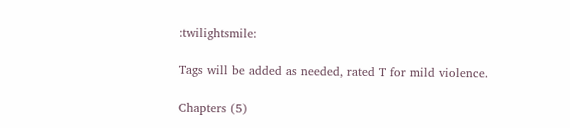:twilightsmile:

Tags will be added as needed, rated T for mild violence.

Chapters (5)